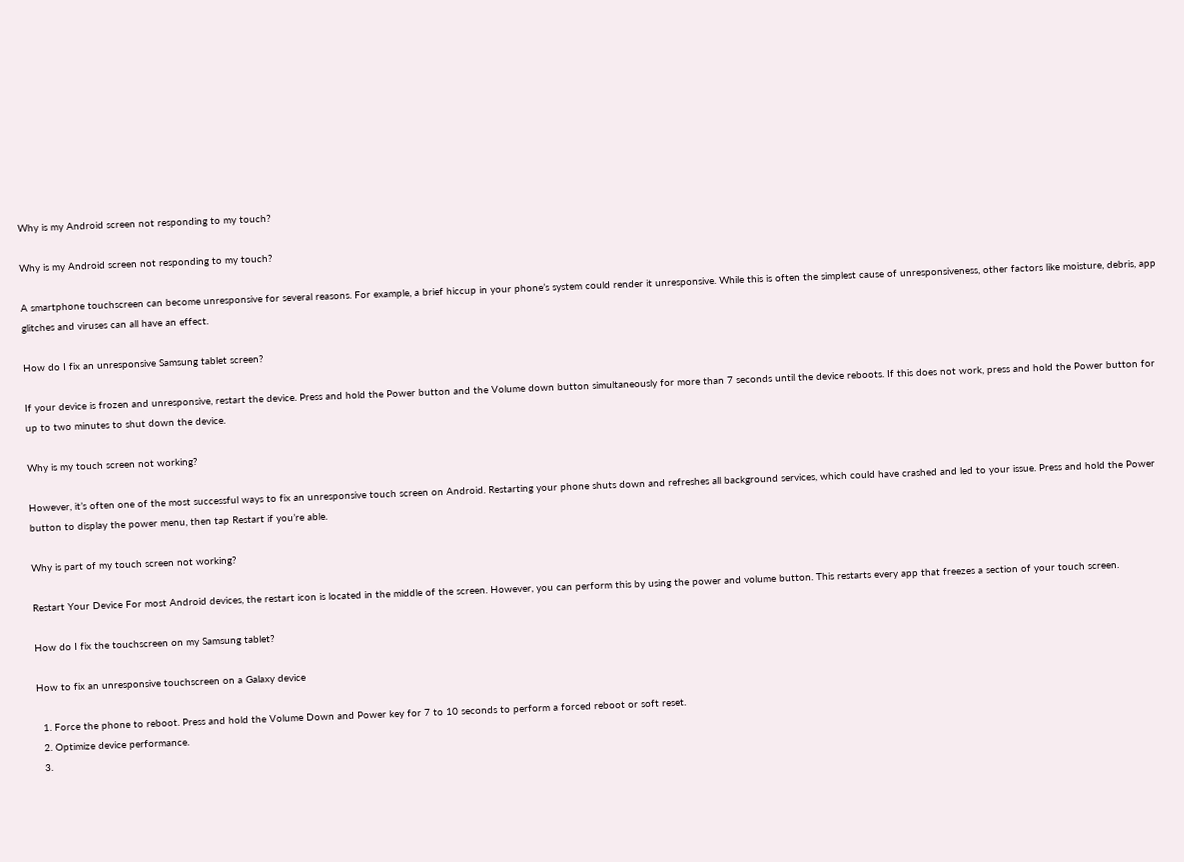Why is my Android screen not responding to my touch?

Why is my Android screen not responding to my touch?

A smartphone touchscreen can become unresponsive for several reasons. For example, a brief hiccup in your phone’s system could render it unresponsive. While this is often the simplest cause of unresponsiveness, other factors like moisture, debris, app glitches and viruses can all have an effect.

How do I fix an unresponsive Samsung tablet screen?

If your device is frozen and unresponsive, restart the device. Press and hold the Power button and the Volume down button simultaneously for more than 7 seconds until the device reboots. If this does not work, press and hold the Power button for up to two minutes to shut down the device.

Why is my touch screen not working?

However, it’s often one of the most successful ways to fix an unresponsive touch screen on Android. Restarting your phone shuts down and refreshes all background services, which could have crashed and led to your issue. Press and hold the Power button to display the power menu, then tap Restart if you’re able.

Why is part of my touch screen not working?

Restart Your Device For most Android devices, the restart icon is located in the middle of the screen. However, you can perform this by using the power and volume button. This restarts every app that freezes a section of your touch screen.

How do I fix the touchscreen on my Samsung tablet?

How to fix an unresponsive touchscreen on a Galaxy device

  1. Force the phone to reboot. Press and hold the Volume Down and Power key for 7 to 10 seconds to perform a forced reboot or soft reset.
  2. Optimize device performance.
  3.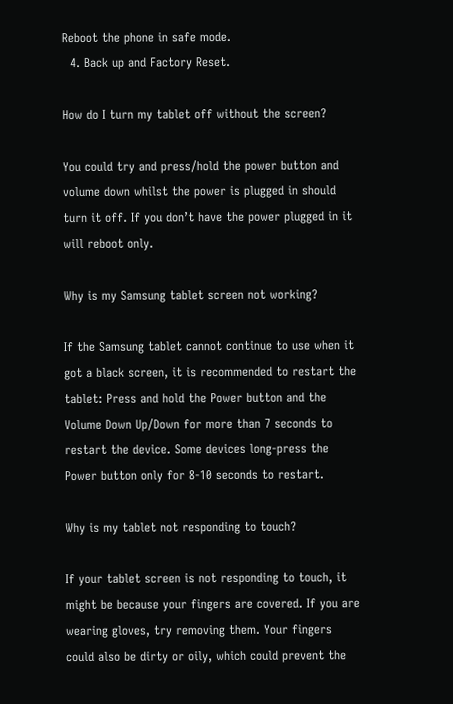Reboot the phone in safe mode.
  4. Back up and Factory Reset.

How do I turn my tablet off without the screen?

You could try and press/hold the power button and volume down whilst the power is plugged in should turn it off. If you don’t have the power plugged in it will reboot only.

Why is my Samsung tablet screen not working?

If the Samsung tablet cannot continue to use when it got a black screen, it is recommended to restart the tablet: Press and hold the Power button and the Volume Down Up/Down for more than 7 seconds to restart the device. Some devices long-press the Power button only for 8-10 seconds to restart.

Why is my tablet not responding to touch?

If your tablet screen is not responding to touch, it might be because your fingers are covered. If you are wearing gloves, try removing them. Your fingers could also be dirty or oily, which could prevent the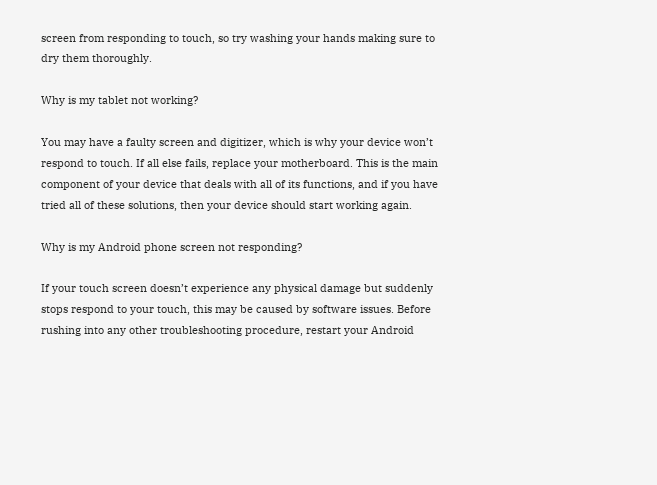screen from responding to touch, so try washing your hands making sure to dry them thoroughly.

Why is my tablet not working?

You may have a faulty screen and digitizer, which is why your device won’t respond to touch. If all else fails, replace your motherboard. This is the main component of your device that deals with all of its functions, and if you have tried all of these solutions, then your device should start working again.

Why is my Android phone screen not responding?

If your touch screen doesn’t experience any physical damage but suddenly stops respond to your touch, this may be caused by software issues. Before rushing into any other troubleshooting procedure, restart your Android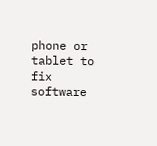phone or tablet to fix software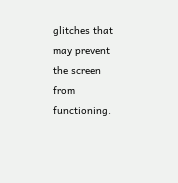glitches that may prevent the screen from functioning.